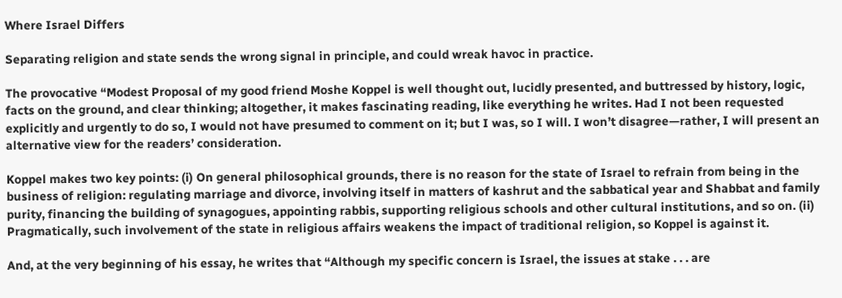Where Israel Differs

Separating religion and state sends the wrong signal in principle, and could wreak havoc in practice.

The provocative “Modest Proposal of my good friend Moshe Koppel is well thought out, lucidly presented, and buttressed by history, logic, facts on the ground, and clear thinking; altogether, it makes fascinating reading, like everything he writes. Had I not been requested explicitly and urgently to do so, I would not have presumed to comment on it; but I was, so I will. I won’t disagree—rather, I will present an alternative view for the readers’ consideration.

Koppel makes two key points: (i) On general philosophical grounds, there is no reason for the state of Israel to refrain from being in the business of religion: regulating marriage and divorce, involving itself in matters of kashrut and the sabbatical year and Shabbat and family purity, financing the building of synagogues, appointing rabbis, supporting religious schools and other cultural institutions, and so on. (ii) Pragmatically, such involvement of the state in religious affairs weakens the impact of traditional religion, so Koppel is against it.

And, at the very beginning of his essay, he writes that “Although my specific concern is Israel, the issues at stake . . . are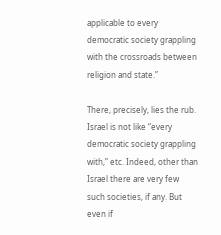applicable to every democratic society grappling with the crossroads between religion and state.”

There, precisely, lies the rub. Israel is not like “every democratic society grappling with,” etc. Indeed, other than Israel there are very few such societies, if any. But even if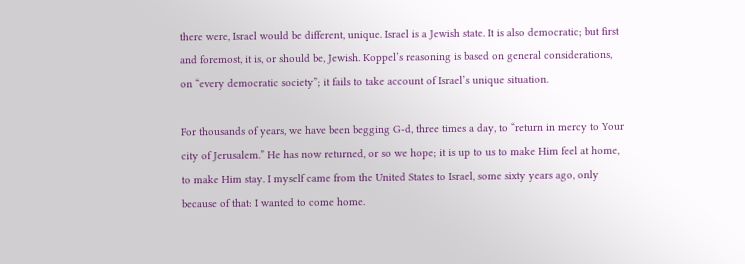there were, Israel would be different, unique. Israel is a Jewish state. It is also democratic; but first and foremost, it is, or should be, Jewish. Koppel’s reasoning is based on general considerations, on “every democratic society”; it fails to take account of Israel’s unique situation.

For thousands of years, we have been begging G-d, three times a day, to “return in mercy to Your city of Jerusalem.” He has now returned, or so we hope; it is up to us to make Him feel at home, to make Him stay. I myself came from the United States to Israel, some sixty years ago, only because of that: I wanted to come home.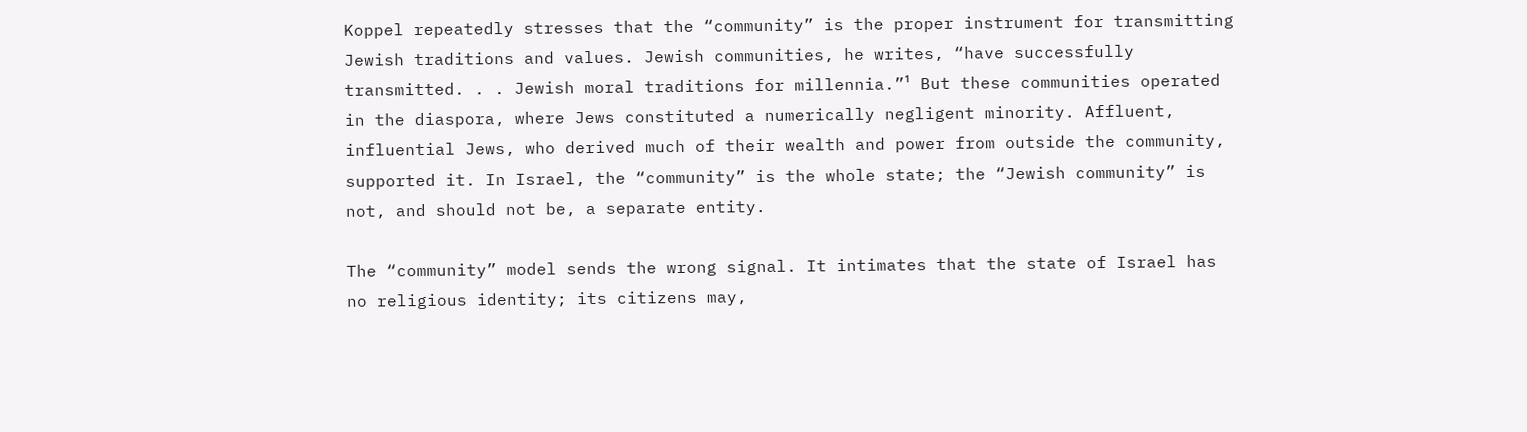Koppel repeatedly stresses that the “community” is the proper instrument for transmitting Jewish traditions and values. Jewish communities, he writes, “have successfully transmitted. . . Jewish moral traditions for millennia.”¹ But these communities operated in the diaspora, where Jews constituted a numerically negligent minority. Affluent, influential Jews, who derived much of their wealth and power from outside the community, supported it. In Israel, the “community” is the whole state; the “Jewish community” is not, and should not be, a separate entity.

The “community” model sends the wrong signal. It intimates that the state of Israel has no religious identity; its citizens may,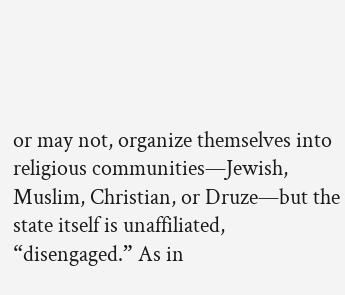or may not, organize themselves into religious communities—Jewish, Muslim, Christian, or Druze—but the state itself is unaffiliated, “disengaged.” As in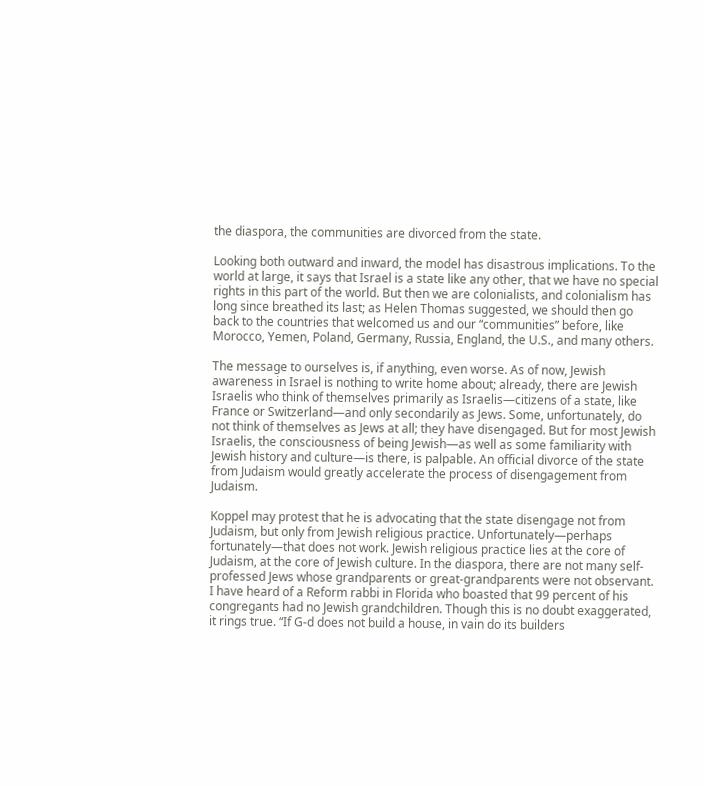the diaspora, the communities are divorced from the state.

Looking both outward and inward, the model has disastrous implications. To the world at large, it says that Israel is a state like any other, that we have no special rights in this part of the world. But then we are colonialists, and colonialism has long since breathed its last; as Helen Thomas suggested, we should then go back to the countries that welcomed us and our “communities” before, like Morocco, Yemen, Poland, Germany, Russia, England, the U.S., and many others.

The message to ourselves is, if anything, even worse. As of now, Jewish awareness in Israel is nothing to write home about; already, there are Jewish Israelis who think of themselves primarily as Israelis—citizens of a state, like France or Switzerland—and only secondarily as Jews. Some, unfortunately, do not think of themselves as Jews at all; they have disengaged. But for most Jewish Israelis, the consciousness of being Jewish—as well as some familiarity with Jewish history and culture—is there, is palpable. An official divorce of the state from Judaism would greatly accelerate the process of disengagement from Judaism.

Koppel may protest that he is advocating that the state disengage not from Judaism, but only from Jewish religious practice. Unfortunately—perhaps fortunately—that does not work. Jewish religious practice lies at the core of Judaism, at the core of Jewish culture. In the diaspora, there are not many self-professed Jews whose grandparents or great-grandparents were not observant. I have heard of a Reform rabbi in Florida who boasted that 99 percent of his congregants had no Jewish grandchildren. Though this is no doubt exaggerated, it rings true. “If G-d does not build a house, in vain do its builders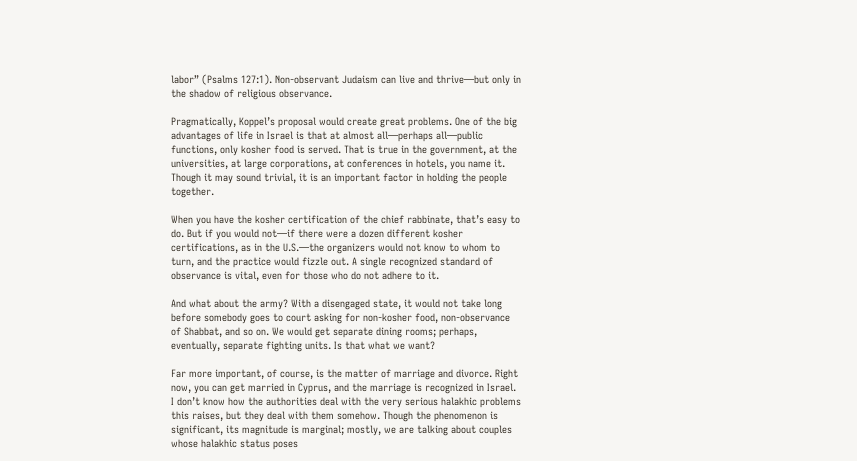labor” (Psalms 127:1). Non-observant Judaism can live and thrive—but only in the shadow of religious observance.

Pragmatically, Koppel’s proposal would create great problems. One of the big advantages of life in Israel is that at almost all—perhaps all—public functions, only kosher food is served. That is true in the government, at the universities, at large corporations, at conferences in hotels, you name it. Though it may sound trivial, it is an important factor in holding the people together.

When you have the kosher certification of the chief rabbinate, that’s easy to do. But if you would not—if there were a dozen different kosher certifications, as in the U.S.—the organizers would not know to whom to turn, and the practice would fizzle out. A single recognized standard of observance is vital, even for those who do not adhere to it.

And what about the army? With a disengaged state, it would not take long before somebody goes to court asking for non-kosher food, non-observance of Shabbat, and so on. We would get separate dining rooms; perhaps, eventually, separate fighting units. Is that what we want?

Far more important, of course, is the matter of marriage and divorce. Right now, you can get married in Cyprus, and the marriage is recognized in Israel. I don’t know how the authorities deal with the very serious halakhic problems this raises, but they deal with them somehow. Though the phenomenon is significant, its magnitude is marginal; mostly, we are talking about couples whose halakhic status poses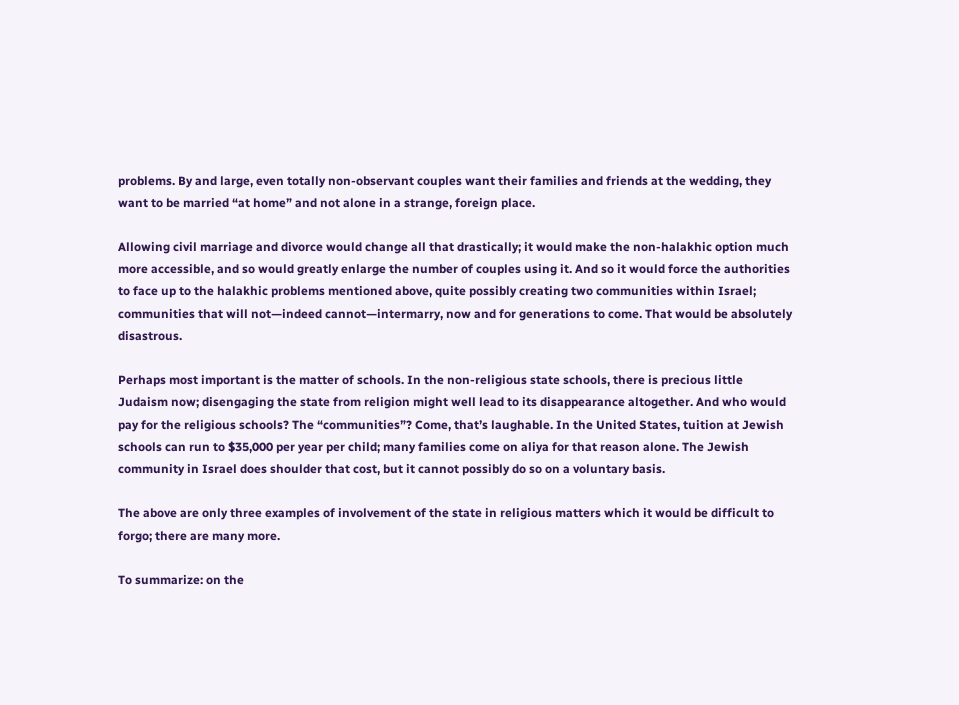problems. By and large, even totally non-observant couples want their families and friends at the wedding, they want to be married “at home” and not alone in a strange, foreign place.

Allowing civil marriage and divorce would change all that drastically; it would make the non-halakhic option much more accessible, and so would greatly enlarge the number of couples using it. And so it would force the authorities to face up to the halakhic problems mentioned above, quite possibly creating two communities within Israel; communities that will not—indeed cannot—intermarry, now and for generations to come. That would be absolutely disastrous.

Perhaps most important is the matter of schools. In the non-religious state schools, there is precious little Judaism now; disengaging the state from religion might well lead to its disappearance altogether. And who would pay for the religious schools? The “communities”? Come, that’s laughable. In the United States, tuition at Jewish schools can run to $35,000 per year per child; many families come on aliya for that reason alone. The Jewish community in Israel does shoulder that cost, but it cannot possibly do so on a voluntary basis.

The above are only three examples of involvement of the state in religious matters which it would be difficult to forgo; there are many more.

To summarize: on the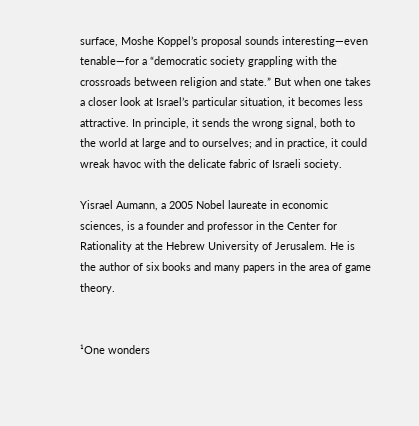surface, Moshe Koppel’s proposal sounds interesting—even tenable—for a “democratic society grappling with the crossroads between religion and state.” But when one takes a closer look at Israel’s particular situation, it becomes less attractive. In principle, it sends the wrong signal, both to the world at large and to ourselves; and in practice, it could wreak havoc with the delicate fabric of Israeli society.

Yisrael Aumann, a 2005 Nobel laureate in economic sciences, is a founder and professor in the Center for Rationality at the Hebrew University of Jerusalem. He is the author of six books and many papers in the area of game theory.


¹One wonders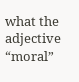what the adjective “moral”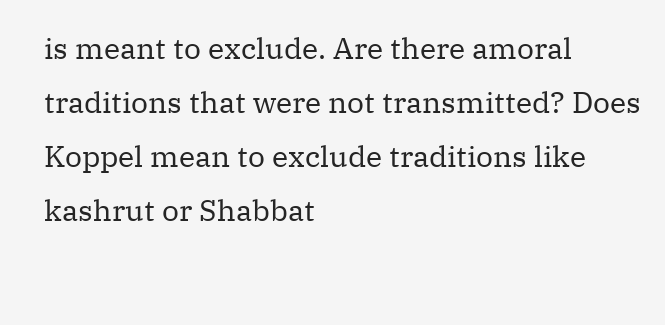is meant to exclude. Are there amoral traditions that were not transmitted? Does Koppel mean to exclude traditions like kashrut or Shabbat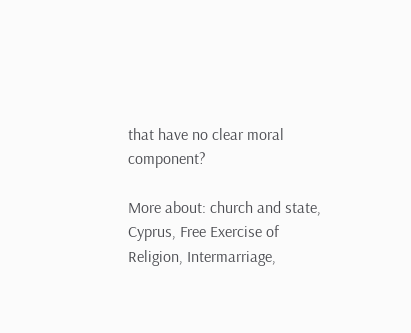that have no clear moral component?

More about: church and state, Cyprus, Free Exercise of Religion, Intermarriage,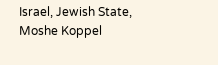Israel, Jewish State, Moshe Koppel